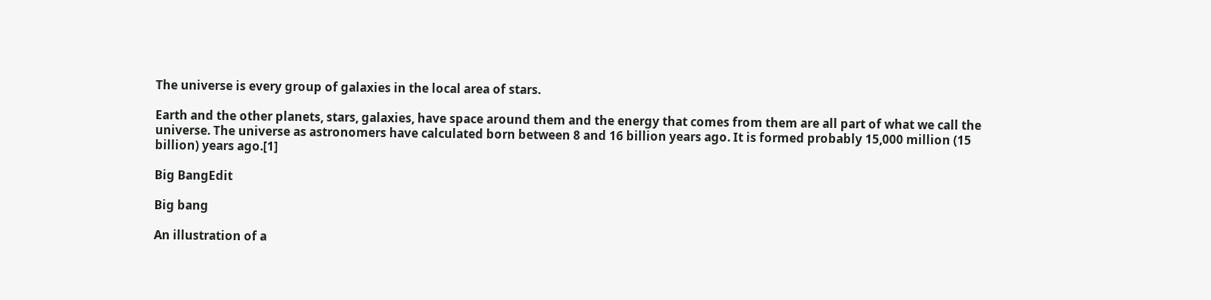The universe is every group of galaxies in the local area of stars.

Earth and the other planets, stars, galaxies, have space around them and the energy that comes from them are all part of what we call the universe. The universe as astronomers have calculated born between 8 and 16 billion years ago. It is formed probably 15,000 million (15 billion) years ago.[1]

Big BangEdit

Big bang

An illustration of a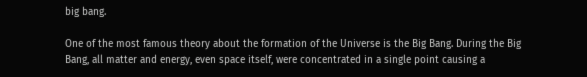big bang.

One of the most famous theory about the formation of the Universe is the Big Bang. During the Big Bang, all matter and energy, even space itself, were concentrated in a single point causing a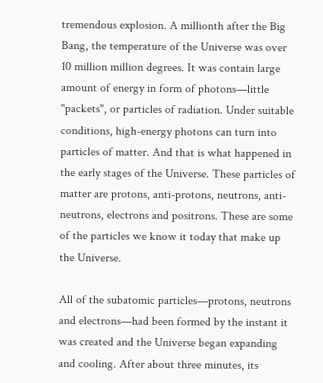tremendous explosion. A millionth after the Big Bang, the temperature of the Universe was over 10 million million degrees. It was contain large amount of energy in form of photons—little "packets", or particles of radiation. Under suitable conditions, high-energy photons can turn into particles of matter. And that is what happened in the early stages of the Universe. These particles of matter are protons, anti-protons, neutrons, anti-neutrons, electrons and positrons. These are some of the particles we know it today that make up the Universe.

All of the subatomic particles—protons, neutrons and electrons—had been formed by the instant it was created and the Universe began expanding and cooling. After about three minutes, its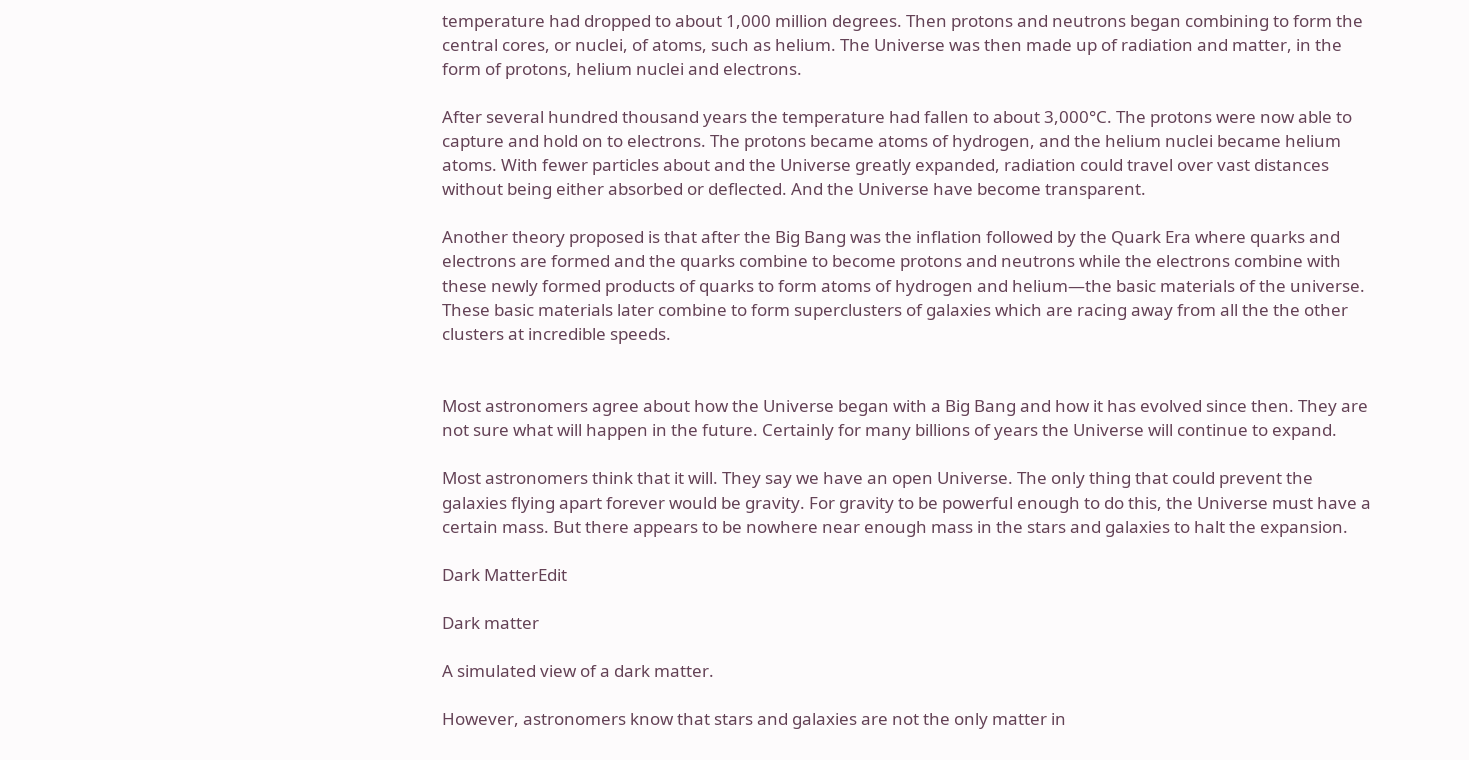temperature had dropped to about 1,000 million degrees. Then protons and neutrons began combining to form the central cores, or nuclei, of atoms, such as helium. The Universe was then made up of radiation and matter, in the form of protons, helium nuclei and electrons.

After several hundred thousand years the temperature had fallen to about 3,000°C. The protons were now able to capture and hold on to electrons. The protons became atoms of hydrogen, and the helium nuclei became helium atoms. With fewer particles about and the Universe greatly expanded, radiation could travel over vast distances without being either absorbed or deflected. And the Universe have become transparent.

Another theory proposed is that after the Big Bang was the inflation followed by the Quark Era where quarks and electrons are formed and the quarks combine to become protons and neutrons while the electrons combine with these newly formed products of quarks to form atoms of hydrogen and helium—the basic materials of the universe. These basic materials later combine to form superclusters of galaxies which are racing away from all the the other clusters at incredible speeds.


Most astronomers agree about how the Universe began with a Big Bang and how it has evolved since then. They are not sure what will happen in the future. Certainly for many billions of years the Universe will continue to expand.

Most astronomers think that it will. They say we have an open Universe. The only thing that could prevent the galaxies flying apart forever would be gravity. For gravity to be powerful enough to do this, the Universe must have a certain mass. But there appears to be nowhere near enough mass in the stars and galaxies to halt the expansion.

Dark MatterEdit

Dark matter

A simulated view of a dark matter.

However, astronomers know that stars and galaxies are not the only matter in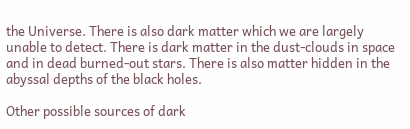the Universe. There is also dark matter which we are largely unable to detect. There is dark matter in the dust-clouds in space and in dead burned-out stars. There is also matter hidden in the abyssal depths of the black holes.

Other possible sources of dark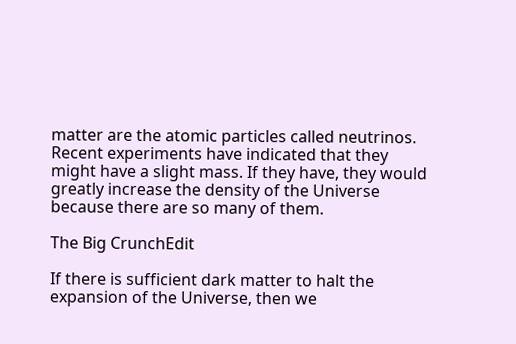matter are the atomic particles called neutrinos. Recent experiments have indicated that they might have a slight mass. If they have, they would greatly increase the density of the Universe because there are so many of them.

The Big CrunchEdit

If there is sufficient dark matter to halt the expansion of the Universe, then we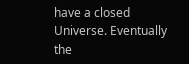have a closed Universe. Eventually the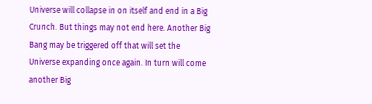Universe will collapse in on itself and end in a Big Crunch. But things may not end here. Another Big Bang may be triggered off that will set the Universe expanding once again. In turn will come another Big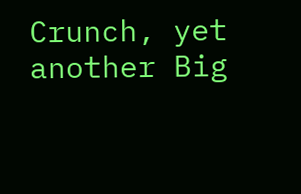Crunch, yet another Big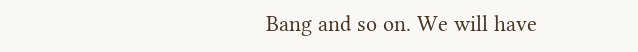Bang and so on. We will have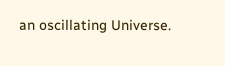an oscillating Universe.